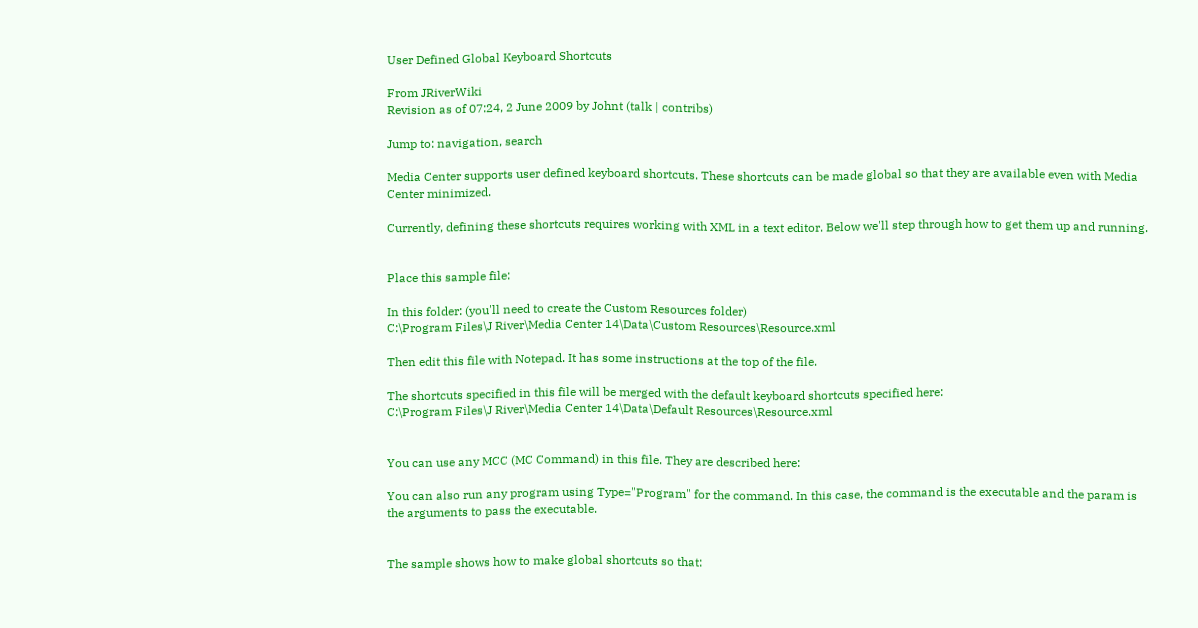User Defined Global Keyboard Shortcuts

From JRiverWiki
Revision as of 07:24, 2 June 2009 by Johnt (talk | contribs)

Jump to: navigation, search

Media Center supports user defined keyboard shortcuts. These shortcuts can be made global so that they are available even with Media Center minimized.

Currently, defining these shortcuts requires working with XML in a text editor. Below we'll step through how to get them up and running.


Place this sample file:

In this folder: (you'll need to create the Custom Resources folder)
C:\Program Files\J River\Media Center 14\Data\Custom Resources\Resource.xml

Then edit this file with Notepad. It has some instructions at the top of the file.

The shortcuts specified in this file will be merged with the default keyboard shortcuts specified here:
C:\Program Files\J River\Media Center 14\Data\Default Resources\Resource.xml


You can use any MCC (MC Command) in this file. They are described here:

You can also run any program using Type="Program" for the command. In this case, the command is the executable and the param is the arguments to pass the executable.


The sample shows how to make global shortcuts so that: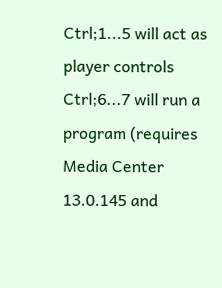Ctrl;1...5 will act as player controls
Ctrl;6...7 will run a program (requires Media Center 13.0.145 and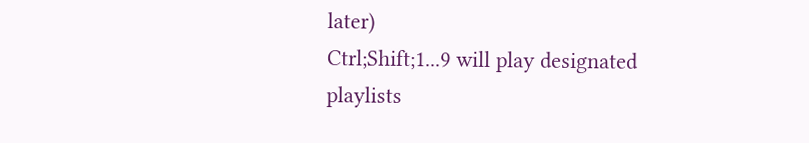later)
Ctrl;Shift;1...9 will play designated playlists